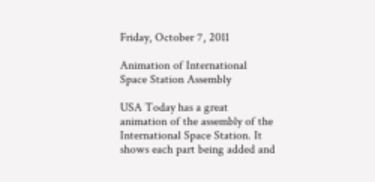Friday, October 7, 2011

Animation of International Space Station Assembly

USA Today has a great animation of the assembly of the International Space Station. It shows each part being added and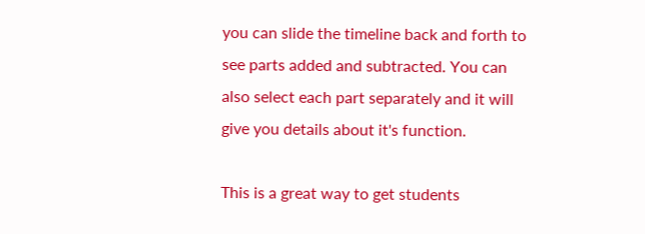you can slide the timeline back and forth to see parts added and subtracted. You can also select each part separately and it will give you details about it's function.

This is a great way to get students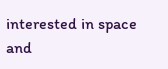interested in space and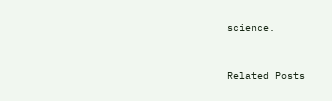science.


Related Posts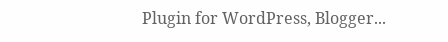Plugin for WordPress, Blogger...